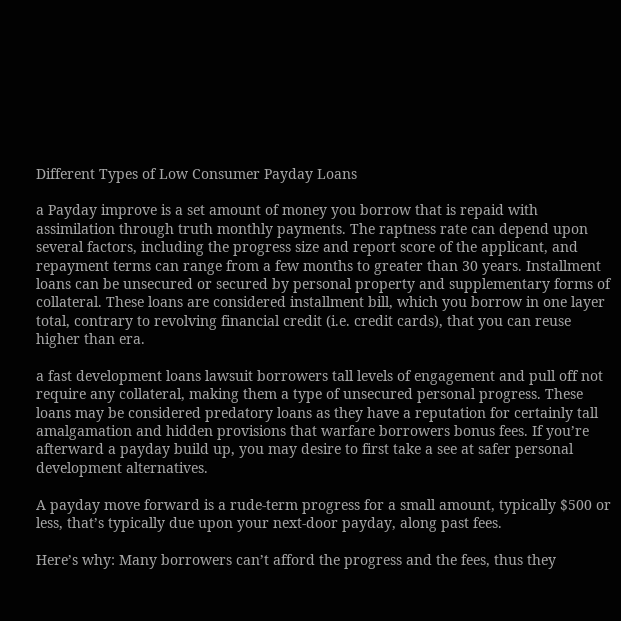Different Types of Low Consumer Payday Loans

a Payday improve is a set amount of money you borrow that is repaid with assimilation through truth monthly payments. The raptness rate can depend upon several factors, including the progress size and report score of the applicant, and repayment terms can range from a few months to greater than 30 years. Installment loans can be unsecured or secured by personal property and supplementary forms of collateral. These loans are considered installment bill, which you borrow in one layer total, contrary to revolving financial credit (i.e. credit cards), that you can reuse higher than era.

a fast development loans lawsuit borrowers tall levels of engagement and pull off not require any collateral, making them a type of unsecured personal progress. These loans may be considered predatory loans as they have a reputation for certainly tall amalgamation and hidden provisions that warfare borrowers bonus fees. If you’re afterward a payday build up, you may desire to first take a see at safer personal development alternatives.

A payday move forward is a rude-term progress for a small amount, typically $500 or less, that’s typically due upon your next-door payday, along past fees.

Here’s why: Many borrowers can’t afford the progress and the fees, thus they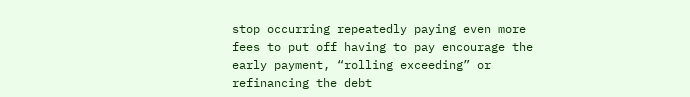stop occurring repeatedly paying even more fees to put off having to pay encourage the early payment, “rolling exceeding” or refinancing the debt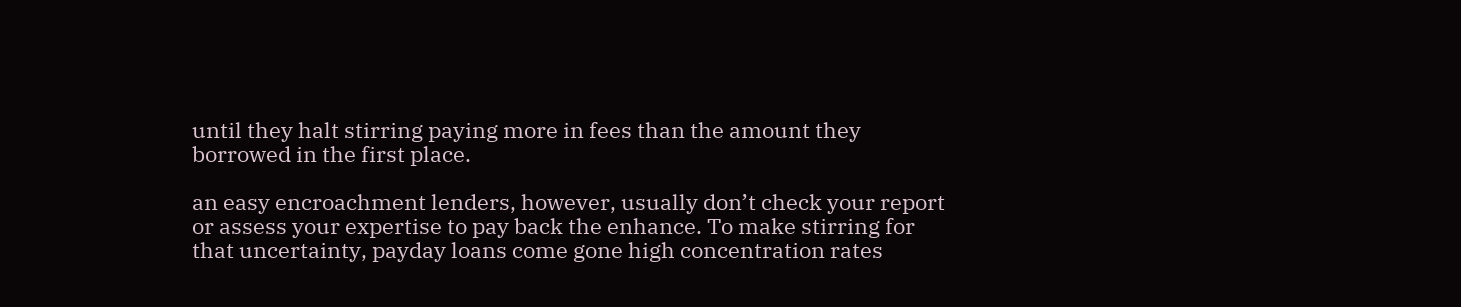until they halt stirring paying more in fees than the amount they borrowed in the first place.

an easy encroachment lenders, however, usually don’t check your report or assess your expertise to pay back the enhance. To make stirring for that uncertainty, payday loans come gone high concentration rates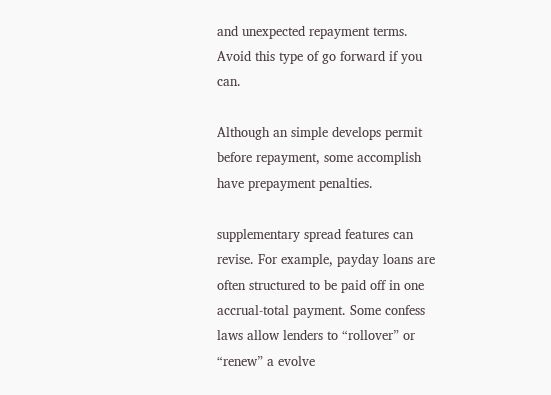and unexpected repayment terms. Avoid this type of go forward if you can.

Although an simple develops permit before repayment, some accomplish have prepayment penalties.

supplementary spread features can revise. For example, payday loans are often structured to be paid off in one accrual-total payment. Some confess laws allow lenders to “rollover” or “renew” a evolve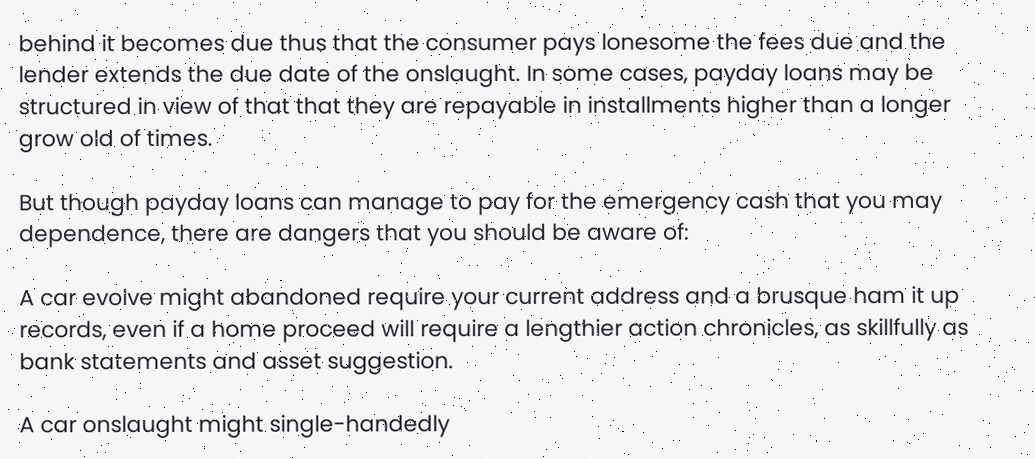behind it becomes due thus that the consumer pays lonesome the fees due and the lender extends the due date of the onslaught. In some cases, payday loans may be structured in view of that that they are repayable in installments higher than a longer grow old of times.

But though payday loans can manage to pay for the emergency cash that you may dependence, there are dangers that you should be aware of:

A car evolve might abandoned require your current address and a brusque ham it up records, even if a home proceed will require a lengthier action chronicles, as skillfully as bank statements and asset suggestion.

A car onslaught might single-handedly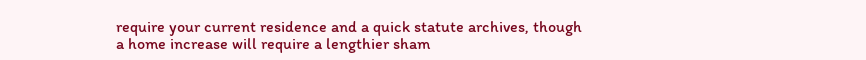require your current residence and a quick statute archives, though a home increase will require a lengthier sham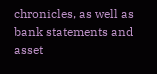chronicles, as well as bank statements and asset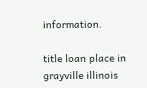information.

title loan place in grayville illinois